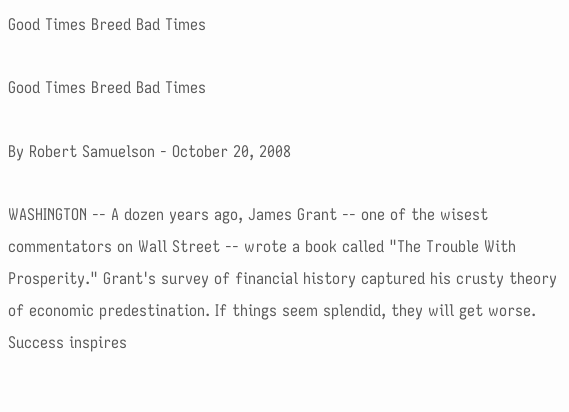Good Times Breed Bad Times

Good Times Breed Bad Times

By Robert Samuelson - October 20, 2008

WASHINGTON -- A dozen years ago, James Grant -- one of the wisest commentators on Wall Street -- wrote a book called "The Trouble With Prosperity." Grant's survey of financial history captured his crusty theory of economic predestination. If things seem splendid, they will get worse. Success inspires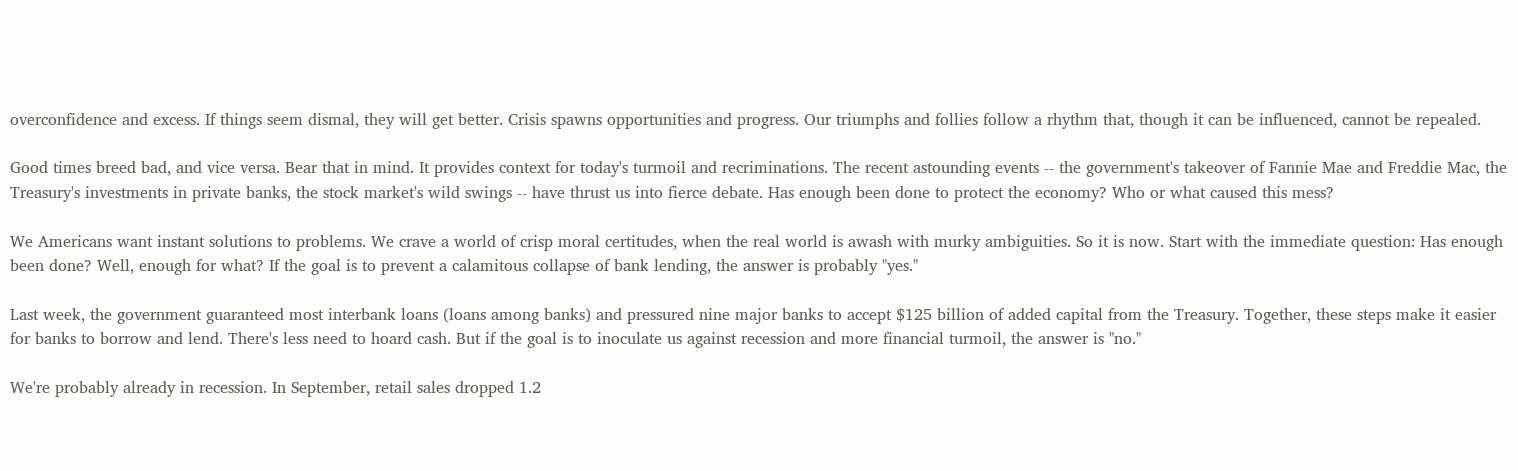overconfidence and excess. If things seem dismal, they will get better. Crisis spawns opportunities and progress. Our triumphs and follies follow a rhythm that, though it can be influenced, cannot be repealed.

Good times breed bad, and vice versa. Bear that in mind. It provides context for today's turmoil and recriminations. The recent astounding events -- the government's takeover of Fannie Mae and Freddie Mac, the Treasury's investments in private banks, the stock market's wild swings -- have thrust us into fierce debate. Has enough been done to protect the economy? Who or what caused this mess?

We Americans want instant solutions to problems. We crave a world of crisp moral certitudes, when the real world is awash with murky ambiguities. So it is now. Start with the immediate question: Has enough been done? Well, enough for what? If the goal is to prevent a calamitous collapse of bank lending, the answer is probably "yes."

Last week, the government guaranteed most interbank loans (loans among banks) and pressured nine major banks to accept $125 billion of added capital from the Treasury. Together, these steps make it easier for banks to borrow and lend. There's less need to hoard cash. But if the goal is to inoculate us against recession and more financial turmoil, the answer is "no."

We're probably already in recession. In September, retail sales dropped 1.2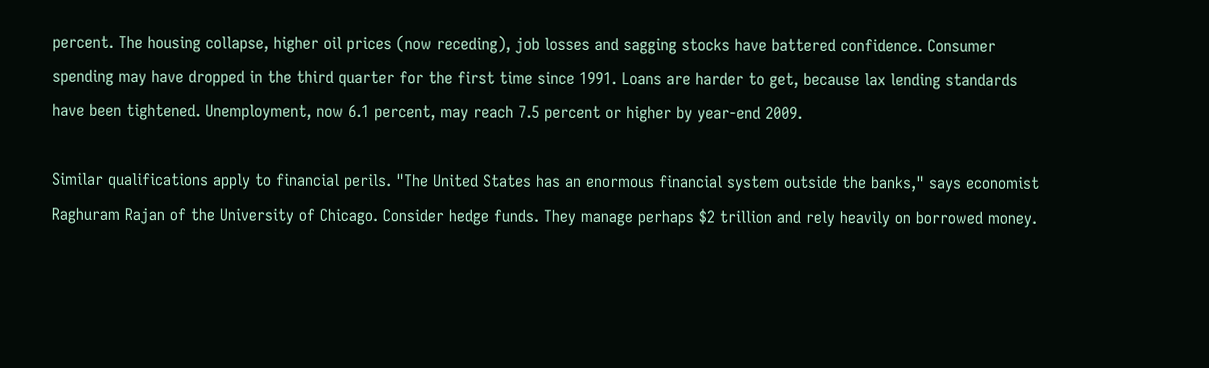percent. The housing collapse, higher oil prices (now receding), job losses and sagging stocks have battered confidence. Consumer spending may have dropped in the third quarter for the first time since 1991. Loans are harder to get, because lax lending standards have been tightened. Unemployment, now 6.1 percent, may reach 7.5 percent or higher by year-end 2009.

Similar qualifications apply to financial perils. "The United States has an enormous financial system outside the banks," says economist Raghuram Rajan of the University of Chicago. Consider hedge funds. They manage perhaps $2 trillion and rely heavily on borrowed money.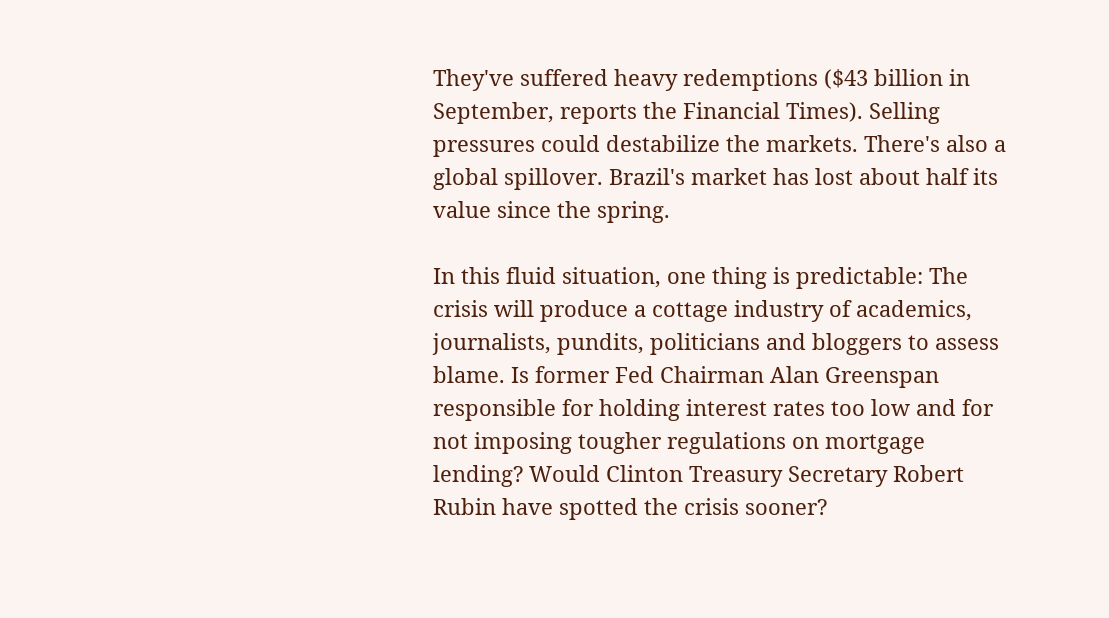They've suffered heavy redemptions ($43 billion in September, reports the Financial Times). Selling pressures could destabilize the markets. There's also a global spillover. Brazil's market has lost about half its value since the spring.

In this fluid situation, one thing is predictable: The crisis will produce a cottage industry of academics, journalists, pundits, politicians and bloggers to assess blame. Is former Fed Chairman Alan Greenspan responsible for holding interest rates too low and for not imposing tougher regulations on mortgage lending? Would Clinton Treasury Secretary Robert Rubin have spotted the crisis sooner?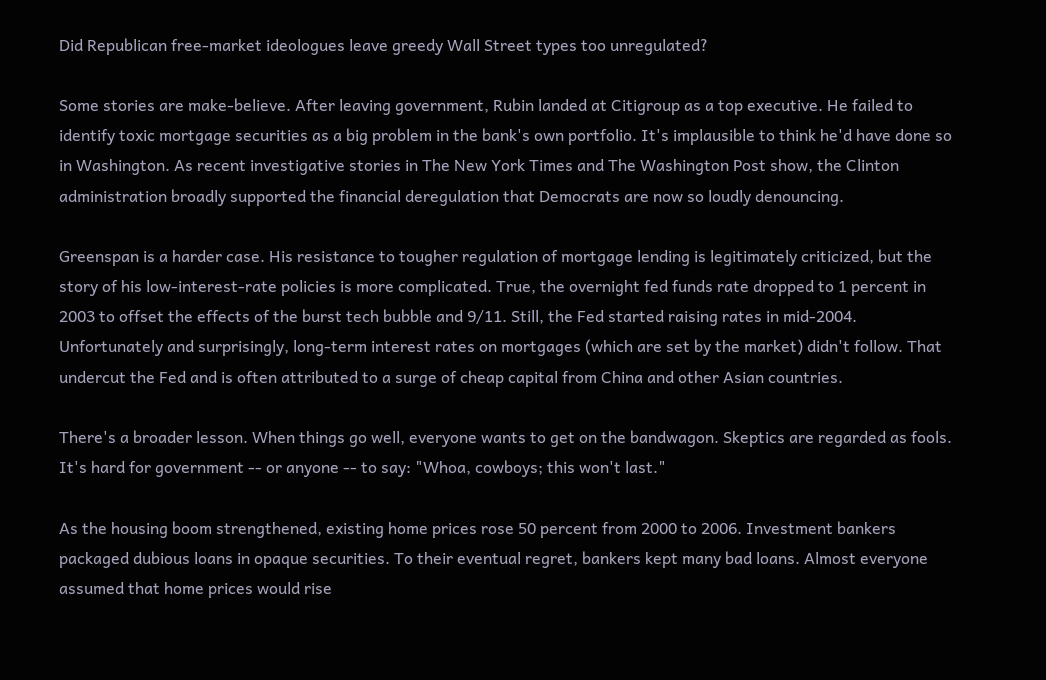Did Republican free-market ideologues leave greedy Wall Street types too unregulated?

Some stories are make-believe. After leaving government, Rubin landed at Citigroup as a top executive. He failed to identify toxic mortgage securities as a big problem in the bank's own portfolio. It's implausible to think he'd have done so in Washington. As recent investigative stories in The New York Times and The Washington Post show, the Clinton administration broadly supported the financial deregulation that Democrats are now so loudly denouncing.

Greenspan is a harder case. His resistance to tougher regulation of mortgage lending is legitimately criticized, but the story of his low-interest-rate policies is more complicated. True, the overnight fed funds rate dropped to 1 percent in 2003 to offset the effects of the burst tech bubble and 9/11. Still, the Fed started raising rates in mid-2004. Unfortunately and surprisingly, long-term interest rates on mortgages (which are set by the market) didn't follow. That undercut the Fed and is often attributed to a surge of cheap capital from China and other Asian countries.

There's a broader lesson. When things go well, everyone wants to get on the bandwagon. Skeptics are regarded as fools. It's hard for government -- or anyone -- to say: "Whoa, cowboys; this won't last."

As the housing boom strengthened, existing home prices rose 50 percent from 2000 to 2006. Investment bankers packaged dubious loans in opaque securities. To their eventual regret, bankers kept many bad loans. Almost everyone assumed that home prices would rise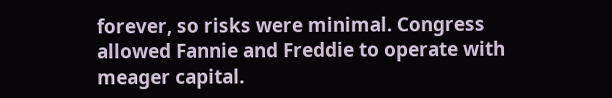forever, so risks were minimal. Congress allowed Fannie and Freddie to operate with meager capital.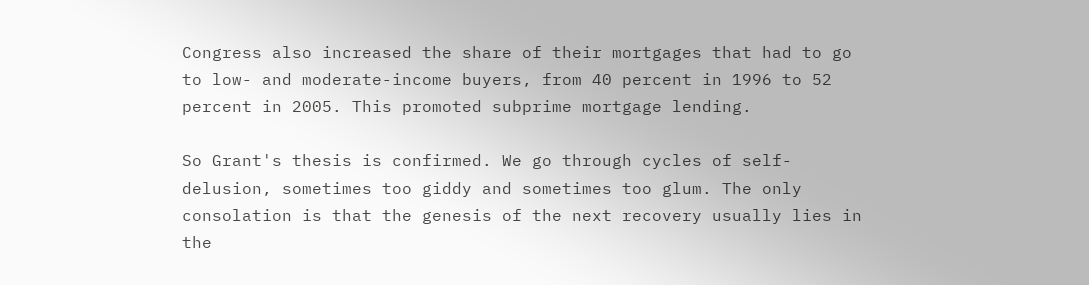Congress also increased the share of their mortgages that had to go to low- and moderate-income buyers, from 40 percent in 1996 to 52 percent in 2005. This promoted subprime mortgage lending.

So Grant's thesis is confirmed. We go through cycles of self-delusion, sometimes too giddy and sometimes too glum. The only consolation is that the genesis of the next recovery usually lies in the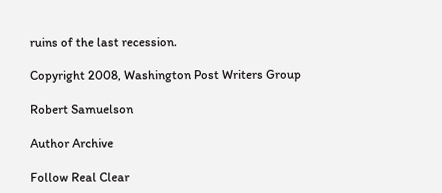ruins of the last recession.

Copyright 2008, Washington Post Writers Group

Robert Samuelson

Author Archive

Follow Real Clear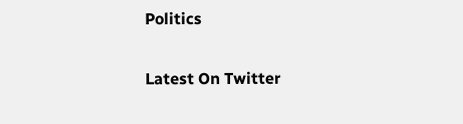Politics

Latest On Twitter